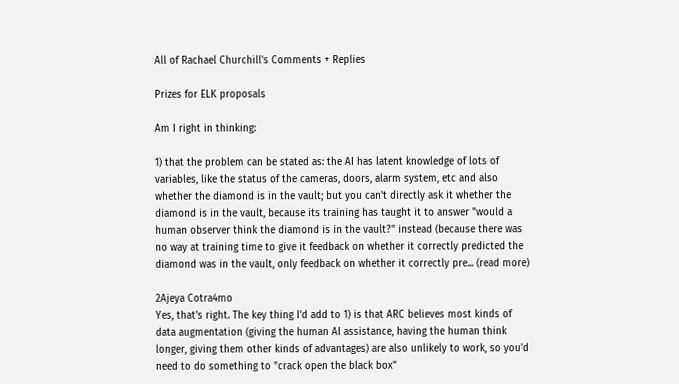All of Rachael Churchill's Comments + Replies

Prizes for ELK proposals

Am I right in thinking:

1) that the problem can be stated as: the AI has latent knowledge of lots of variables, like the status of the cameras, doors, alarm system, etc and also whether the diamond is in the vault; but you can't directly ask it whether the diamond is in the vault, because its training has taught it to answer "would a human observer think the diamond is in the vault?" instead (because there was no way at training time to give it feedback on whether it correctly predicted the diamond was in the vault, only feedback on whether it correctly pre... (read more)

2Ajeya Cotra4mo
Yes, that's right. The key thing I'd add to 1) is that ARC believes most kinds of data augmentation (giving the human AI assistance, having the human think longer, giving them other kinds of advantages) are also unlikely to work, so you'd need to do something to "crack open the black box"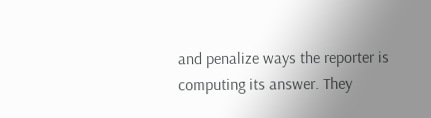and penalize ways the reporter is computing its answer. They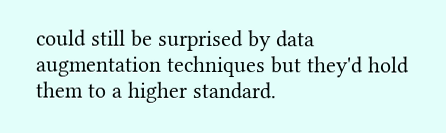could still be surprised by data augmentation techniques but they'd hold them to a higher standard.